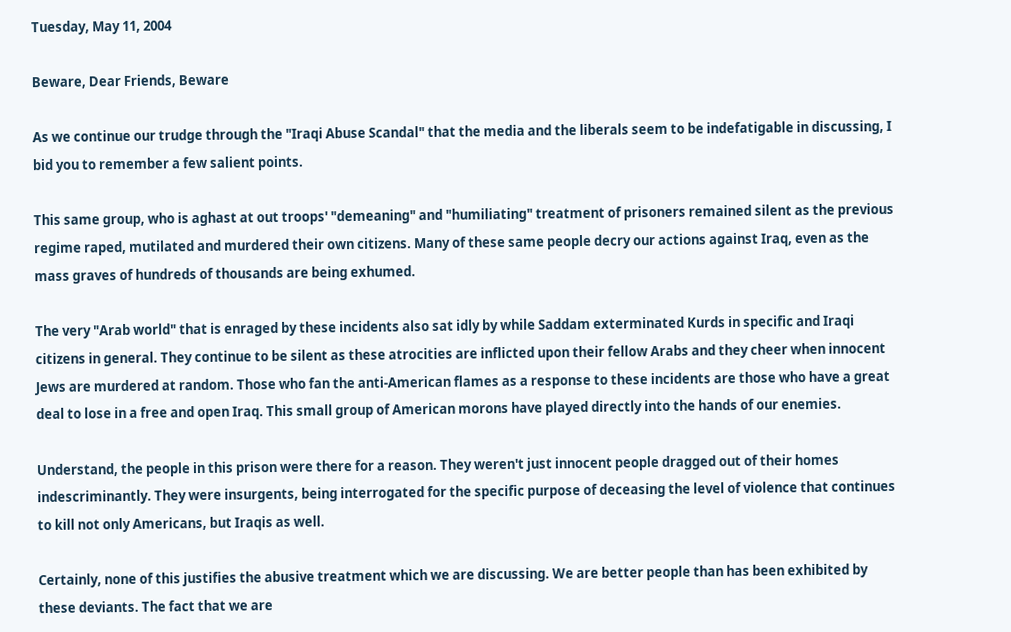Tuesday, May 11, 2004

Beware, Dear Friends, Beware

As we continue our trudge through the "Iraqi Abuse Scandal" that the media and the liberals seem to be indefatigable in discussing, I bid you to remember a few salient points.

This same group, who is aghast at out troops' "demeaning" and "humiliating" treatment of prisoners remained silent as the previous regime raped, mutilated and murdered their own citizens. Many of these same people decry our actions against Iraq, even as the mass graves of hundreds of thousands are being exhumed.

The very "Arab world" that is enraged by these incidents also sat idly by while Saddam exterminated Kurds in specific and Iraqi citizens in general. They continue to be silent as these atrocities are inflicted upon their fellow Arabs and they cheer when innocent Jews are murdered at random. Those who fan the anti-American flames as a response to these incidents are those who have a great deal to lose in a free and open Iraq. This small group of American morons have played directly into the hands of our enemies.

Understand, the people in this prison were there for a reason. They weren't just innocent people dragged out of their homes indescriminantly. They were insurgents, being interrogated for the specific purpose of deceasing the level of violence that continues to kill not only Americans, but Iraqis as well.

Certainly, none of this justifies the abusive treatment which we are discussing. We are better people than has been exhibited by these deviants. The fact that we are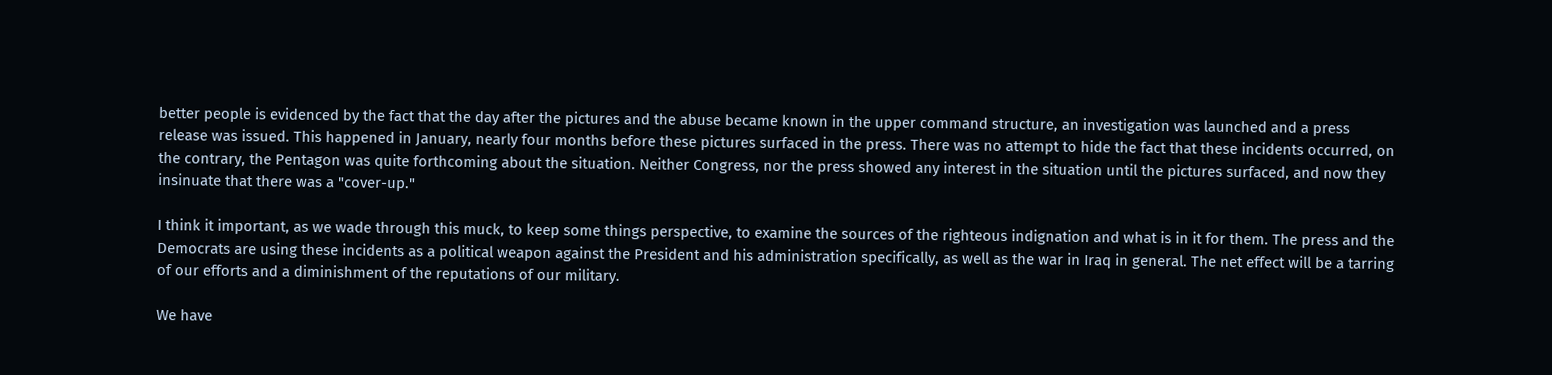better people is evidenced by the fact that the day after the pictures and the abuse became known in the upper command structure, an investigation was launched and a press release was issued. This happened in January, nearly four months before these pictures surfaced in the press. There was no attempt to hide the fact that these incidents occurred, on the contrary, the Pentagon was quite forthcoming about the situation. Neither Congress, nor the press showed any interest in the situation until the pictures surfaced, and now they insinuate that there was a "cover-up."

I think it important, as we wade through this muck, to keep some things perspective, to examine the sources of the righteous indignation and what is in it for them. The press and the Democrats are using these incidents as a political weapon against the President and his administration specifically, as well as the war in Iraq in general. The net effect will be a tarring of our efforts and a diminishment of the reputations of our military.

We have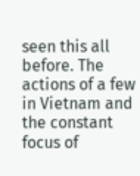seen this all before. The actions of a few in Vietnam and the constant focus of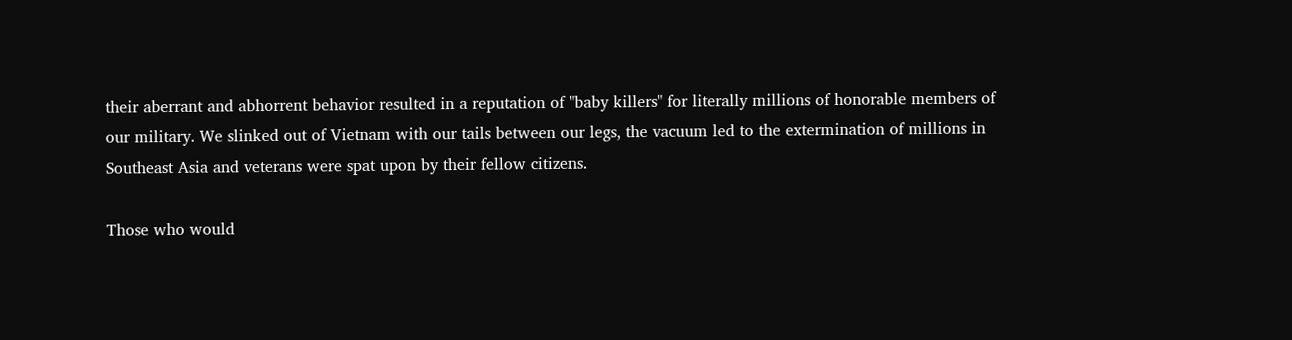their aberrant and abhorrent behavior resulted in a reputation of "baby killers" for literally millions of honorable members of our military. We slinked out of Vietnam with our tails between our legs, the vacuum led to the extermination of millions in Southeast Asia and veterans were spat upon by their fellow citizens.

Those who would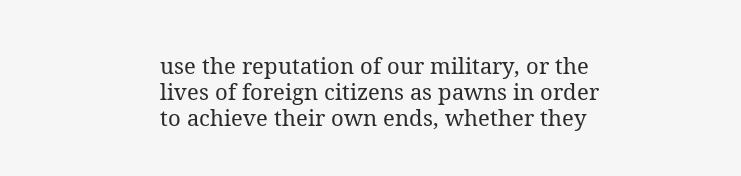use the reputation of our military, or the lives of foreign citizens as pawns in order to achieve their own ends, whether they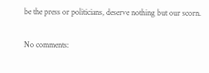be the press or politicians, deserve nothing but our scorn.

No comments: